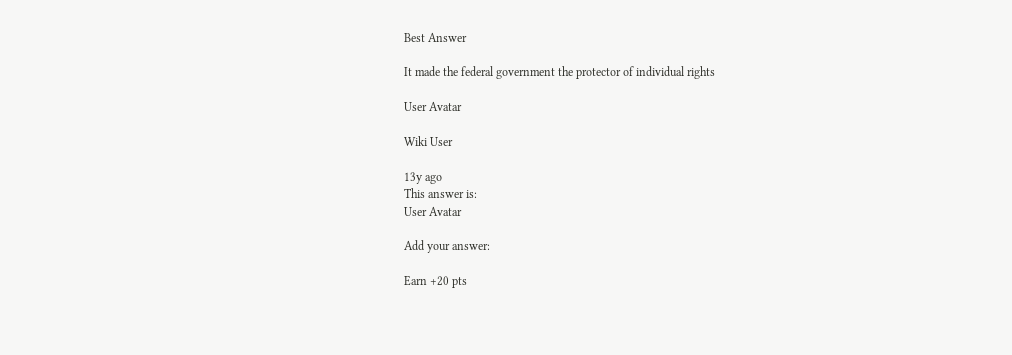Best Answer

It made the federal government the protector of individual rights

User Avatar

Wiki User

13y ago
This answer is:
User Avatar

Add your answer:

Earn +20 pts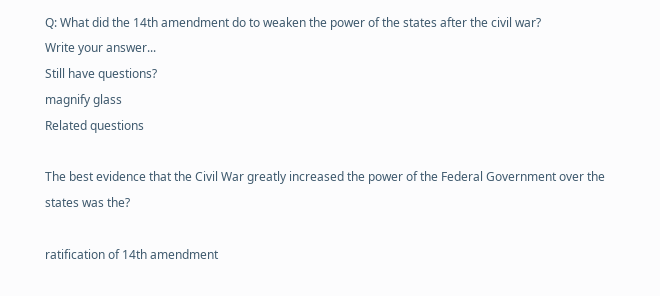Q: What did the 14th amendment do to weaken the power of the states after the civil war?
Write your answer...
Still have questions?
magnify glass
Related questions

The best evidence that the Civil War greatly increased the power of the Federal Government over the states was the?

ratification of 14th amendment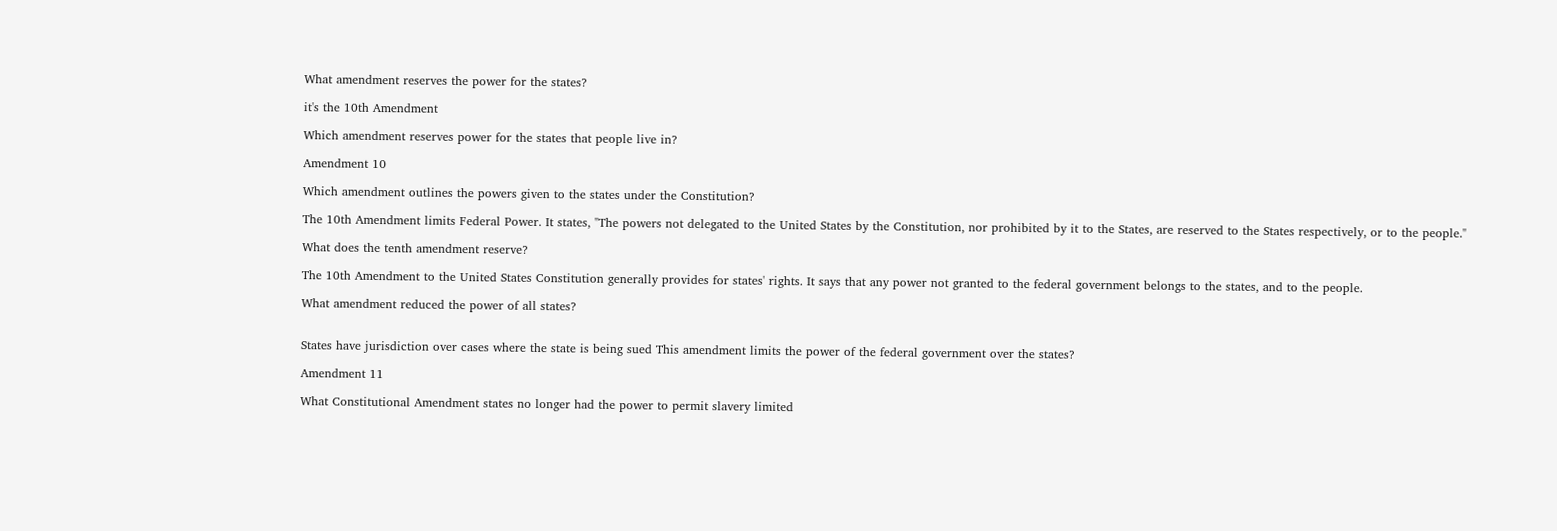What amendment reserves the power for the states?

it's the 10th Amendment

Which amendment reserves power for the states that people live in?

Amendment 10

Which amendment outlines the powers given to the states under the Constitution?

The 10th Amendment limits Federal Power. It states, "The powers not delegated to the United States by the Constitution, nor prohibited by it to the States, are reserved to the States respectively, or to the people."

What does the tenth amendment reserve?

The 10th Amendment to the United States Constitution generally provides for states' rights. It says that any power not granted to the federal government belongs to the states, and to the people.

What amendment reduced the power of all states?


States have jurisdiction over cases where the state is being sued This amendment limits the power of the federal government over the states?

Amendment 11

What Constitutional Amendment states no longer had the power to permit slavery limited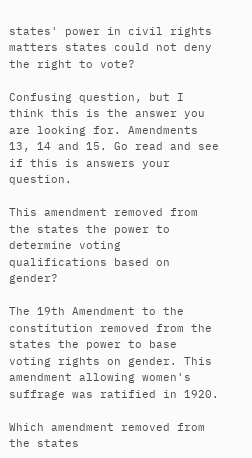states' power in civil rights matters states could not deny the right to vote?

Confusing question, but I think this is the answer you are looking for. Amendments 13, 14 and 15. Go read and see if this is answers your question.

This amendment removed from the states the power to determine voting qualifications based on gender?

The 19th Amendment to the constitution removed from the states the power to base voting rights on gender. This amendment allowing women's suffrage was ratified in 1920.

Which amendment removed from the states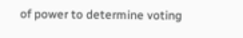of power to determine voting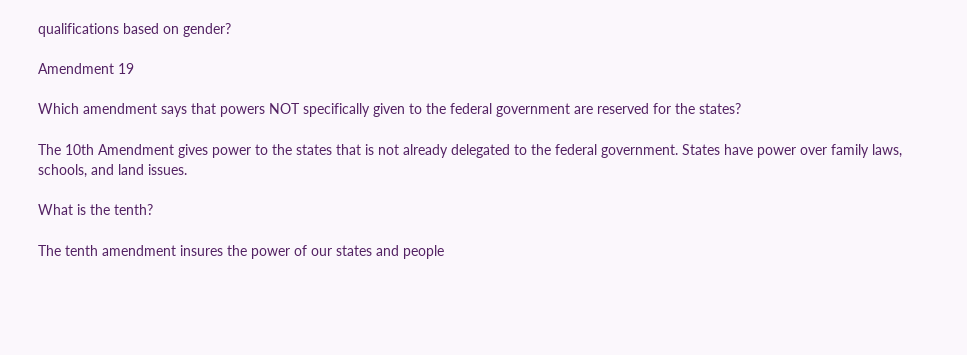qualifications based on gender?

Amendment 19

Which amendment says that powers NOT specifically given to the federal government are reserved for the states?

The 10th Amendment gives power to the states that is not already delegated to the federal government. States have power over family laws, schools, and land issues.

What is the tenth?

The tenth amendment insures the power of our states and people